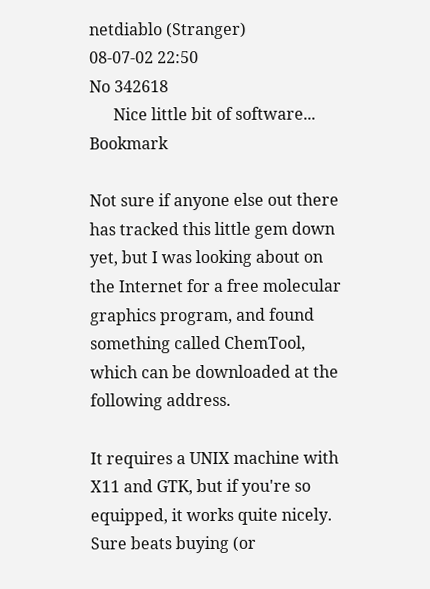netdiablo (Stranger)
08-07-02 22:50
No 342618
      Nice little bit of software...  Bookmark

Not sure if anyone else out there has tracked this little gem down yet, but I was looking about on the Internet for a free molecular graphics program, and found something called ChemTool, which can be downloaded at the following address.

It requires a UNIX machine with X11 and GTK, but if you're so equipped, it works quite nicely. Sure beats buying (or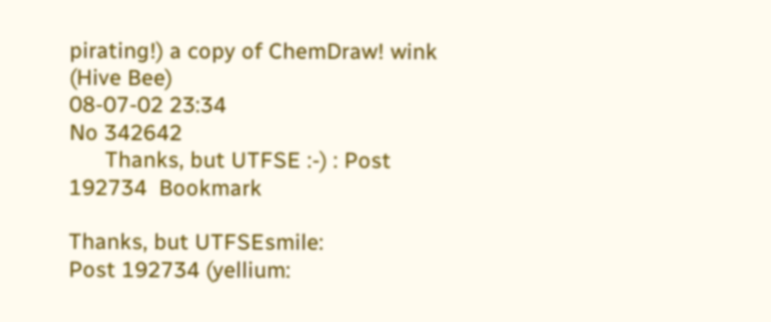pirating!) a copy of ChemDraw! wink
(Hive Bee)
08-07-02 23:34
No 342642
      Thanks, but UTFSE :-) : Post 192734  Bookmark

Thanks, but UTFSEsmile:
Post 192734 (yellium: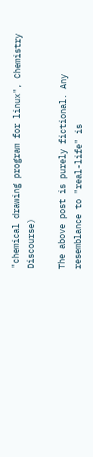"chemical drawing program for linux", Chemistry Discourse)

The above post is purely fictional. Any resemblance to "real-life" is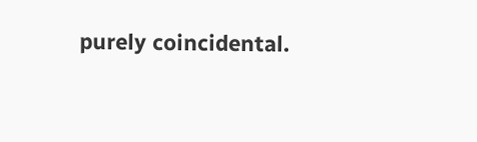purely coincidental.